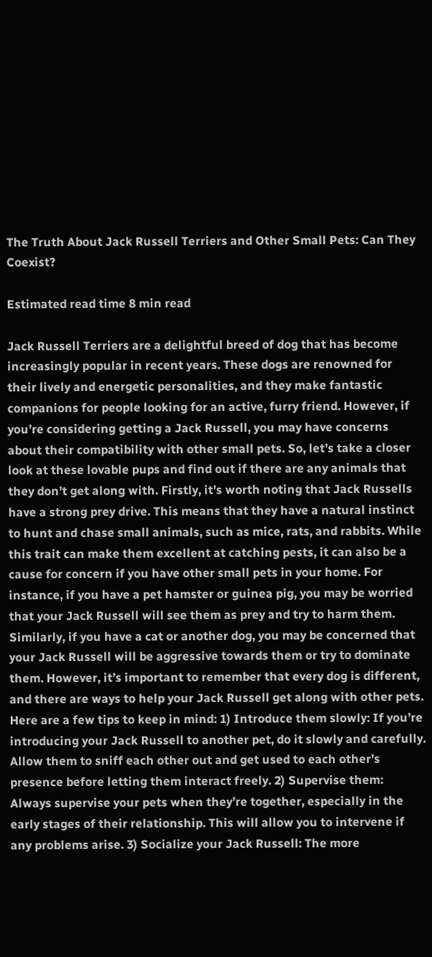The Truth About Jack Russell Terriers and Other Small Pets: Can They Coexist?

Estimated read time 8 min read

Jack Russell Terriers are a delightful breed of dog that has become increasingly popular in recent years. These dogs are renowned for their lively and energetic personalities, and they make fantastic companions for people looking for an active, furry friend. However, if you’re considering getting a Jack Russell, you may have concerns about their compatibility with other small pets. So, let’s take a closer look at these lovable pups and find out if there are any animals that they don’t get along with. Firstly, it’s worth noting that Jack Russells have a strong prey drive. This means that they have a natural instinct to hunt and chase small animals, such as mice, rats, and rabbits. While this trait can make them excellent at catching pests, it can also be a cause for concern if you have other small pets in your home. For instance, if you have a pet hamster or guinea pig, you may be worried that your Jack Russell will see them as prey and try to harm them. Similarly, if you have a cat or another dog, you may be concerned that your Jack Russell will be aggressive towards them or try to dominate them. However, it’s important to remember that every dog is different, and there are ways to help your Jack Russell get along with other pets. Here are a few tips to keep in mind: 1) Introduce them slowly: If you’re introducing your Jack Russell to another pet, do it slowly and carefully. Allow them to sniff each other out and get used to each other’s presence before letting them interact freely. 2) Supervise them: Always supervise your pets when they’re together, especially in the early stages of their relationship. This will allow you to intervene if any problems arise. 3) Socialize your Jack Russell: The more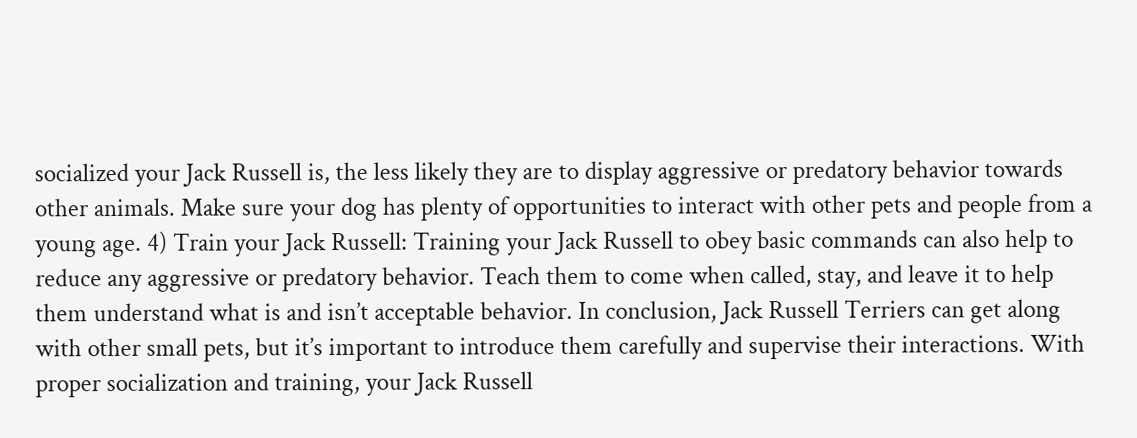socialized your Jack Russell is, the less likely they are to display aggressive or predatory behavior towards other animals. Make sure your dog has plenty of opportunities to interact with other pets and people from a young age. 4) Train your Jack Russell: Training your Jack Russell to obey basic commands can also help to reduce any aggressive or predatory behavior. Teach them to come when called, stay, and leave it to help them understand what is and isn’t acceptable behavior. In conclusion, Jack Russell Terriers can get along with other small pets, but it’s important to introduce them carefully and supervise their interactions. With proper socialization and training, your Jack Russell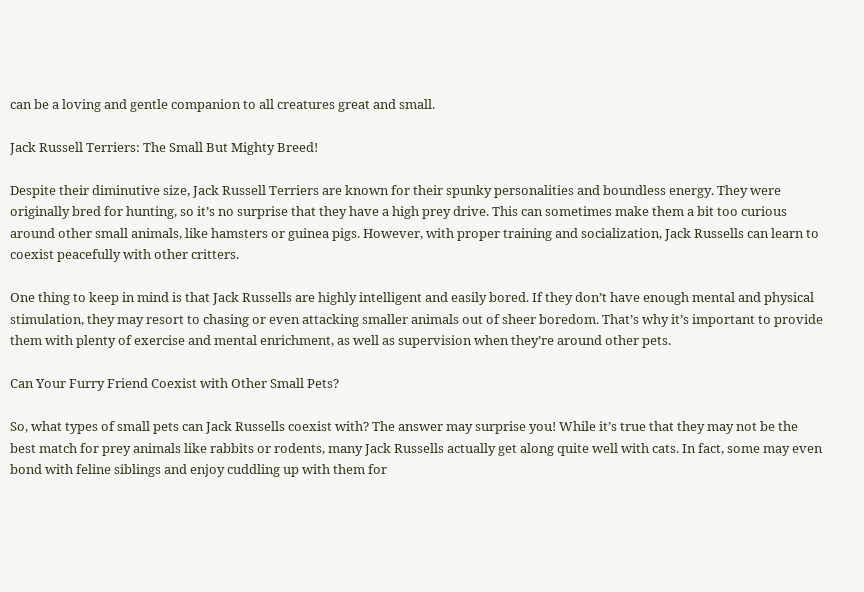can be a loving and gentle companion to all creatures great and small.

Jack Russell Terriers: The Small But Mighty Breed!

Despite their diminutive size, Jack Russell Terriers are known for their spunky personalities and boundless energy. They were originally bred for hunting, so it’s no surprise that they have a high prey drive. This can sometimes make them a bit too curious around other small animals, like hamsters or guinea pigs. However, with proper training and socialization, Jack Russells can learn to coexist peacefully with other critters.

One thing to keep in mind is that Jack Russells are highly intelligent and easily bored. If they don’t have enough mental and physical stimulation, they may resort to chasing or even attacking smaller animals out of sheer boredom. That’s why it’s important to provide them with plenty of exercise and mental enrichment, as well as supervision when they’re around other pets.

Can Your Furry Friend Coexist with Other Small Pets?

So, what types of small pets can Jack Russells coexist with? The answer may surprise you! While it’s true that they may not be the best match for prey animals like rabbits or rodents, many Jack Russells actually get along quite well with cats. In fact, some may even bond with feline siblings and enjoy cuddling up with them for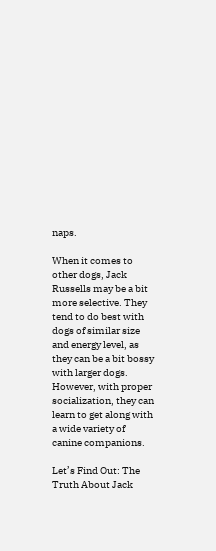naps.

When it comes to other dogs, Jack Russells may be a bit more selective. They tend to do best with dogs of similar size and energy level, as they can be a bit bossy with larger dogs. However, with proper socialization, they can learn to get along with a wide variety of canine companions.

Let’s Find Out: The Truth About Jack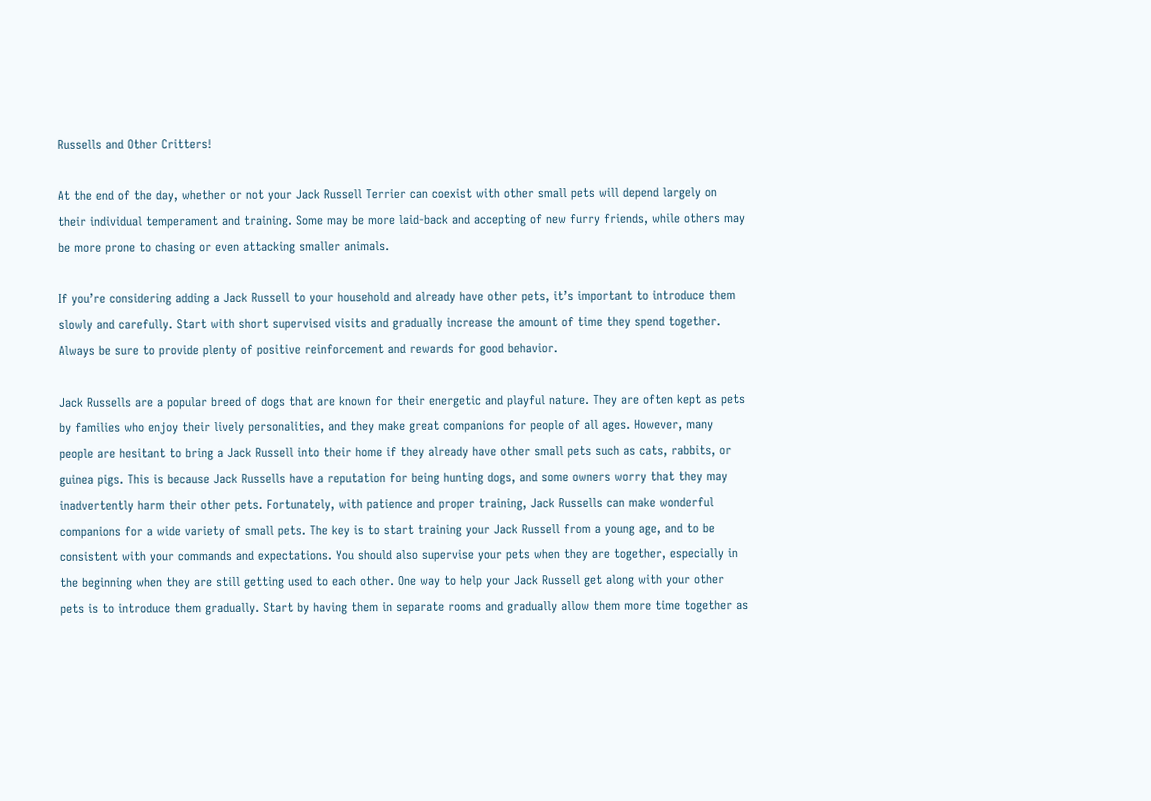Russells and Other Critters!

At the end of the day, whether or not your Jack Russell Terrier can coexist with other small pets will depend largely on their individual temperament and training. Some may be more laid-back and accepting of new furry friends, while others may be more prone to chasing or even attacking smaller animals.

If you’re considering adding a Jack Russell to your household and already have other pets, it’s important to introduce them slowly and carefully. Start with short supervised visits and gradually increase the amount of time they spend together. Always be sure to provide plenty of positive reinforcement and rewards for good behavior.

Jack Russells are a popular breed of dogs that are known for their energetic and playful nature. They are often kept as pets by families who enjoy their lively personalities, and they make great companions for people of all ages. However, many people are hesitant to bring a Jack Russell into their home if they already have other small pets such as cats, rabbits, or guinea pigs. This is because Jack Russells have a reputation for being hunting dogs, and some owners worry that they may inadvertently harm their other pets. Fortunately, with patience and proper training, Jack Russells can make wonderful companions for a wide variety of small pets. The key is to start training your Jack Russell from a young age, and to be consistent with your commands and expectations. You should also supervise your pets when they are together, especially in the beginning when they are still getting used to each other. One way to help your Jack Russell get along with your other pets is to introduce them gradually. Start by having them in separate rooms and gradually allow them more time together as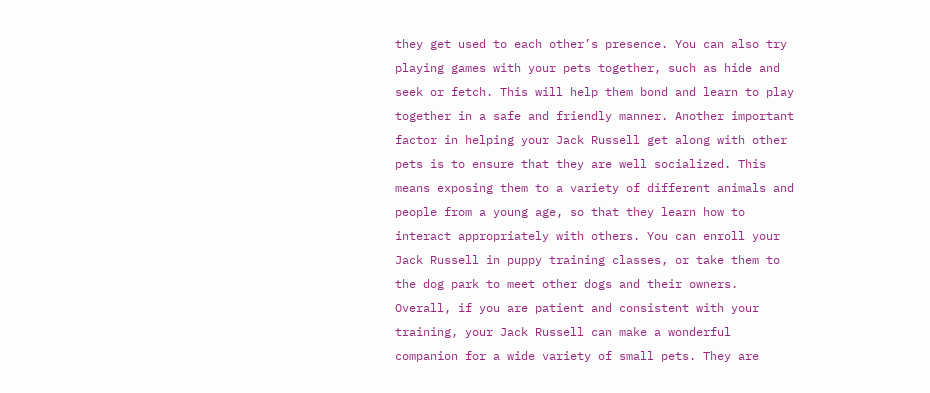they get used to each other’s presence. You can also try playing games with your pets together, such as hide and seek or fetch. This will help them bond and learn to play together in a safe and friendly manner. Another important factor in helping your Jack Russell get along with other pets is to ensure that they are well socialized. This means exposing them to a variety of different animals and people from a young age, so that they learn how to interact appropriately with others. You can enroll your Jack Russell in puppy training classes, or take them to the dog park to meet other dogs and their owners. Overall, if you are patient and consistent with your training, your Jack Russell can make a wonderful companion for a wide variety of small pets. They are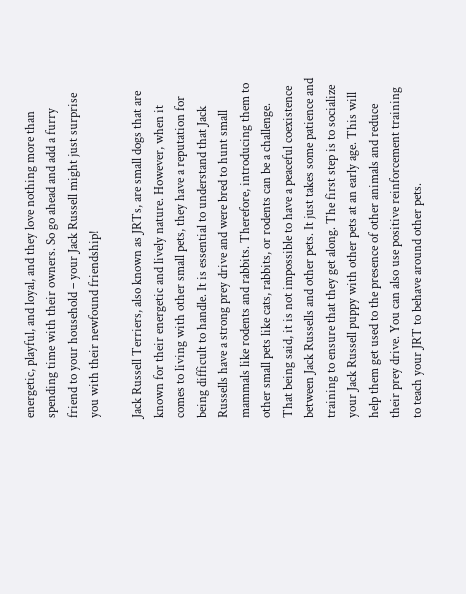energetic, playful, and loyal, and they love nothing more than spending time with their owners. So go ahead and add a furry friend to your household – your Jack Russell might just surprise you with their newfound friendship!

Jack Russell Terriers, also known as JRTs, are small dogs that are known for their energetic and lively nature. However, when it comes to living with other small pets, they have a reputation for being difficult to handle. It is essential to understand that Jack Russells have a strong prey drive and were bred to hunt small mammals like rodents and rabbits. Therefore, introducing them to other small pets like cats, rabbits, or rodents can be a challenge. That being said, it is not impossible to have a peaceful coexistence between Jack Russells and other pets. It just takes some patience and training to ensure that they get along. The first step is to socialize your Jack Russell puppy with other pets at an early age. This will help them get used to the presence of other animals and reduce their prey drive. You can also use positive reinforcement training to teach your JRT to behave around other pets.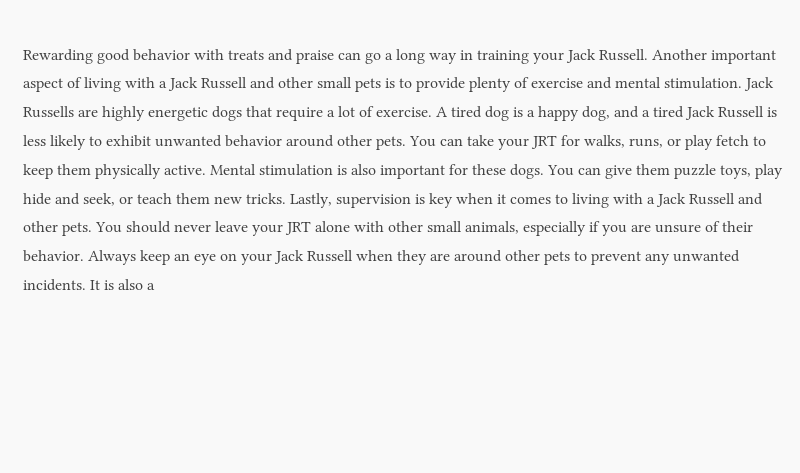Rewarding good behavior with treats and praise can go a long way in training your Jack Russell. Another important aspect of living with a Jack Russell and other small pets is to provide plenty of exercise and mental stimulation. Jack Russells are highly energetic dogs that require a lot of exercise. A tired dog is a happy dog, and a tired Jack Russell is less likely to exhibit unwanted behavior around other pets. You can take your JRT for walks, runs, or play fetch to keep them physically active. Mental stimulation is also important for these dogs. You can give them puzzle toys, play hide and seek, or teach them new tricks. Lastly, supervision is key when it comes to living with a Jack Russell and other pets. You should never leave your JRT alone with other small animals, especially if you are unsure of their behavior. Always keep an eye on your Jack Russell when they are around other pets to prevent any unwanted incidents. It is also a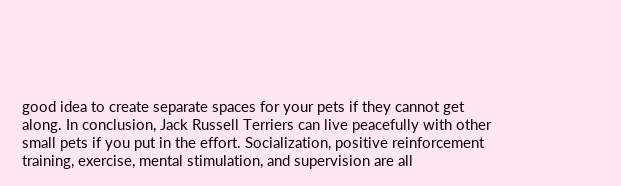good idea to create separate spaces for your pets if they cannot get along. In conclusion, Jack Russell Terriers can live peacefully with other small pets if you put in the effort. Socialization, positive reinforcement training, exercise, mental stimulation, and supervision are all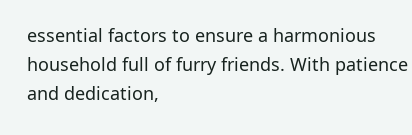essential factors to ensure a harmonious household full of furry friends. With patience and dedication,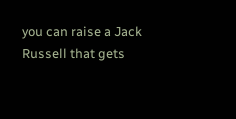you can raise a Jack Russell that gets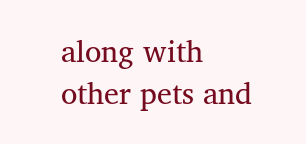along with other pets and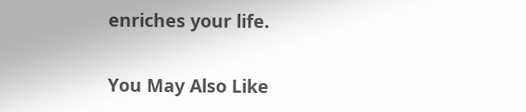enriches your life.

You May Also Like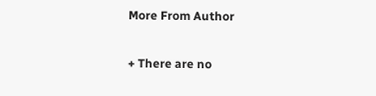More From Author

+ There are no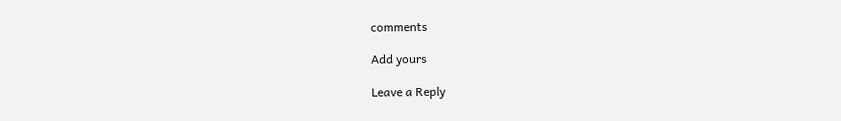comments

Add yours

Leave a Reply